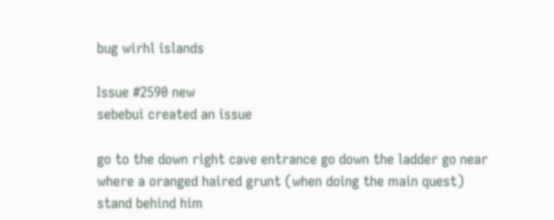bug wirhl islands

Issue #2590 new
sebebui created an issue

go to the down right cave entrance go down the ladder go near where a oranged haired grunt (when doing the main quest) stand behind him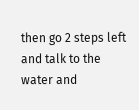then go 2 steps left and talk to the water and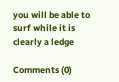you will be able to surf while it is clearly a ledge

Comments (0)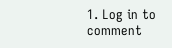1. Log in to comment